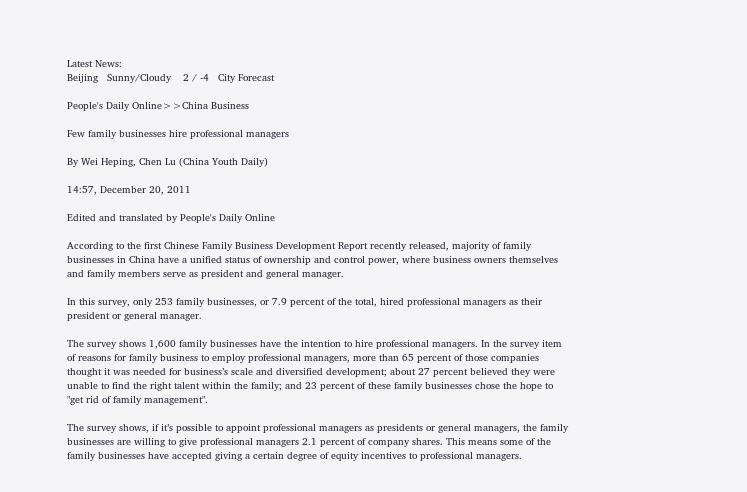Latest News:
Beijing   Sunny/Cloudy    2 / -4   City Forecast

People's Daily Online>>China Business

Few family businesses hire professional managers

By Wei Heping, Chen Lu (China Youth Daily)

14:57, December 20, 2011

Edited and translated by People's Daily Online

According to the first Chinese Family Business Development Report recently released, majority of family businesses in China have a unified status of ownership and control power, where business owners themselves and family members serve as president and general manager.

In this survey, only 253 family businesses, or 7.9 percent of the total, hired professional managers as their president or general manager.

The survey shows 1,600 family businesses have the intention to hire professional managers. In the survey item of reasons for family business to employ professional managers, more than 65 percent of those companies thought it was needed for business’s scale and diversified development; about 27 percent believed they were unable to find the right talent within the family; and 23 percent of these family businesses chose the hope to "get rid of family management".

The survey shows, if it’s possible to appoint professional managers as presidents or general managers, the family businesses are willing to give professional managers 2.1 percent of company shares. This means some of the family businesses have accepted giving a certain degree of equity incentives to professional managers.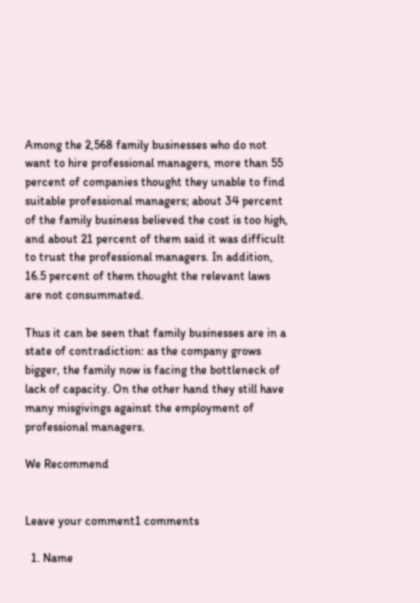Among the 2,568 family businesses who do not want to hire professional managers, more than 55 percent of companies thought they unable to find suitable professional managers; about 34 percent of the family business believed the cost is too high, and about 21 percent of them said it was difficult to trust the professional managers. In addition, 16.5 percent of them thought the relevant laws are not consummated.

Thus it can be seen that family businesses are in a state of contradiction: as the company grows bigger, the family now is facing the bottleneck of lack of capacity. On the other hand they still have many misgivings against the employment of professional managers.

We Recommend


Leave your comment1 comments

  1. Name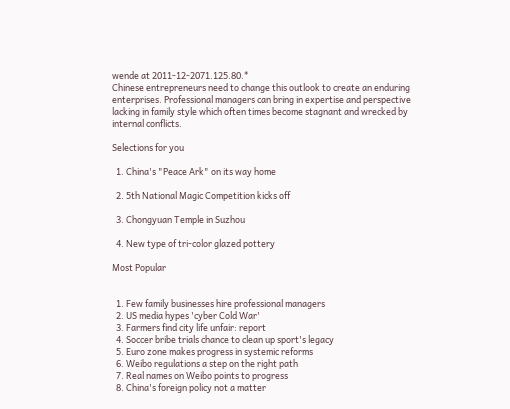wende at 2011-12-2071.125.80.*
Chinese entrepreneurs need to change this outlook to create an enduring enterprises. Professional managers can bring in expertise and perspective lacking in family style which often times become stagnant and wrecked by internal conflicts.

Selections for you

  1. China's "Peace Ark" on its way home

  2. 5th National Magic Competition kicks off

  3. Chongyuan Temple in Suzhou

  4. New type of tri-color glazed pottery

Most Popular


  1. Few family businesses hire professional managers
  2. US media hypes 'cyber Cold War'
  3. Farmers find city life unfair: report
  4. Soccer bribe trials chance to clean up sport's legacy
  5. Euro zone makes progress in systemic reforms
  6. Weibo regulations a step on the right path
  7. Real names on Weibo points to progress
  8. China's foreign policy not a matter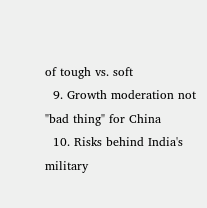of tough vs. soft
  9. Growth moderation not "bad thing" for China
  10. Risks behind India's military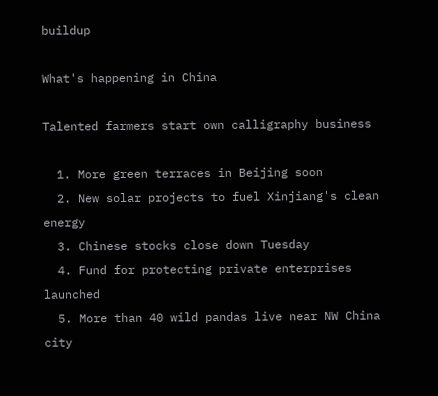buildup

What's happening in China

Talented farmers start own calligraphy business

  1. More green terraces in Beijing soon
  2. New solar projects to fuel Xinjiang's clean energy
  3. Chinese stocks close down Tuesday
  4. Fund for protecting private enterprises launched
  5. More than 40 wild pandas live near NW China city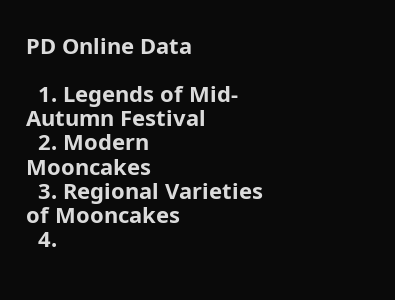PD Online Data

  1. Legends of Mid-Autumn Festival
  2. Modern Mooncakes
  3. Regional Varieties of Mooncakes
  4.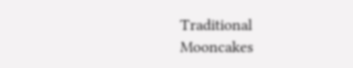Traditional Mooncakes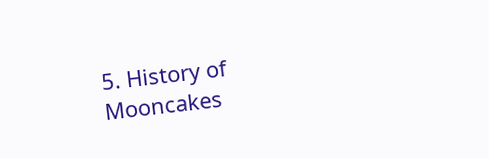5. History of Mooncakes